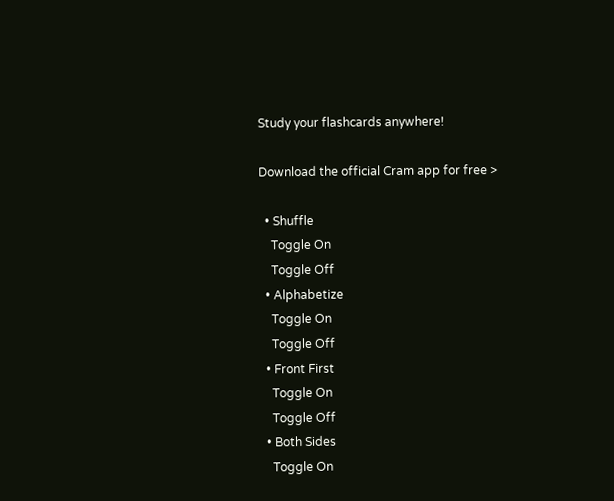Study your flashcards anywhere!

Download the official Cram app for free >

  • Shuffle
    Toggle On
    Toggle Off
  • Alphabetize
    Toggle On
    Toggle Off
  • Front First
    Toggle On
    Toggle Off
  • Both Sides
    Toggle On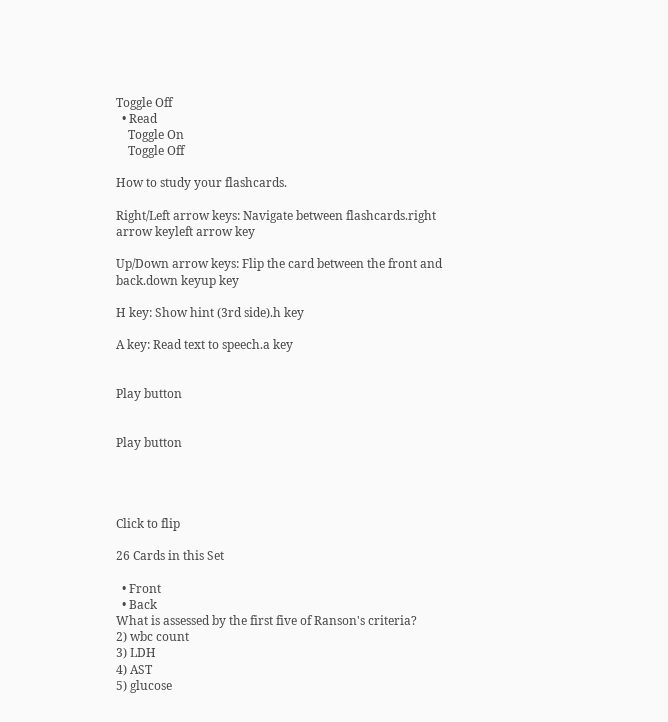Toggle Off
  • Read
    Toggle On
    Toggle Off

How to study your flashcards.

Right/Left arrow keys: Navigate between flashcards.right arrow keyleft arrow key

Up/Down arrow keys: Flip the card between the front and back.down keyup key

H key: Show hint (3rd side).h key

A key: Read text to speech.a key


Play button


Play button




Click to flip

26 Cards in this Set

  • Front
  • Back
What is assessed by the first five of Ranson's criteria?
2) wbc count
3) LDH
4) AST
5) glucose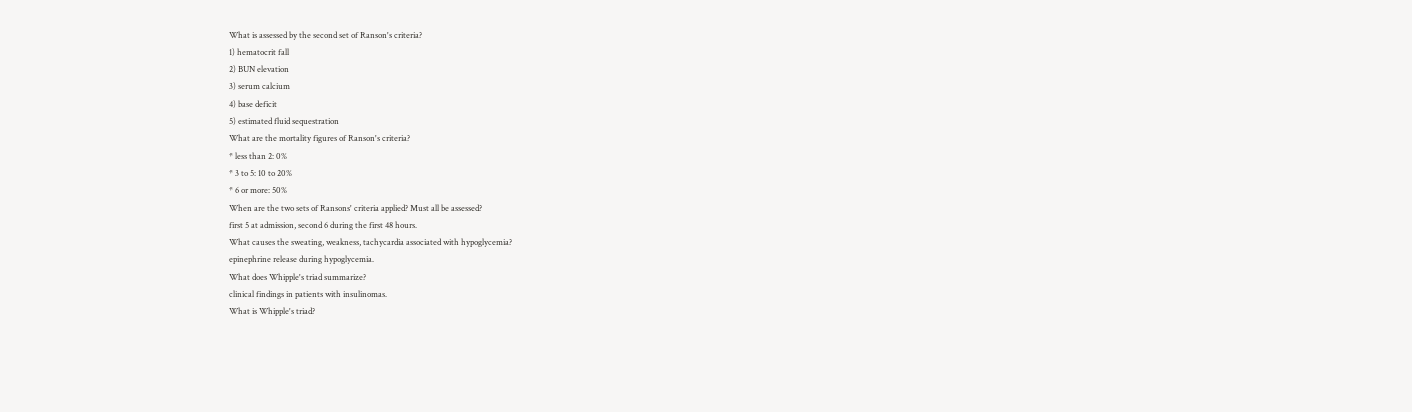What is assessed by the second set of Ranson's criteria?
1) hematocrit fall
2) BUN elevation
3) serum calcium
4) base deficit
5) estimated fluid sequestration
What are the mortality figures of Ranson's criteria?
* less than 2: 0%
* 3 to 5: 10 to 20%
* 6 or more: 50%
When are the two sets of Ransons' criteria applied? Must all be assessed?
first 5 at admission, second 6 during the first 48 hours.
What causes the sweating, weakness, tachycardia associated with hypoglycemia?
epinephrine release during hypoglycemia.
What does Whipple's triad summarize?
clinical findings in patients with insulinomas.
What is Whipple's triad?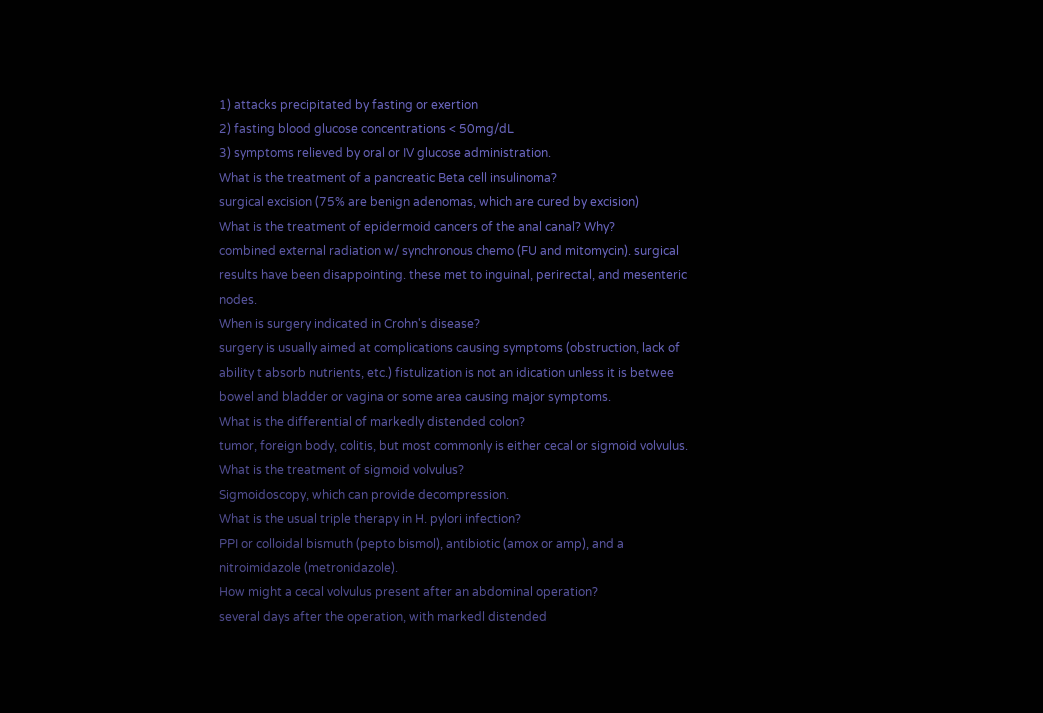1) attacks precipitated by fasting or exertion
2) fasting blood glucose concentrations < 50mg/dL
3) symptoms relieved by oral or IV glucose administration.
What is the treatment of a pancreatic Beta cell insulinoma?
surgical excision (75% are benign adenomas, which are cured by excision)
What is the treatment of epidermoid cancers of the anal canal? Why?
combined external radiation w/ synchronous chemo (FU and mitomycin). surgical results have been disappointing. these met to inguinal, perirectal, and mesenteric nodes.
When is surgery indicated in Crohn's disease?
surgery is usually aimed at complications causing symptoms (obstruction, lack of ability t absorb nutrients, etc.) fistulization is not an idication unless it is betwee bowel and bladder or vagina or some area causing major symptoms.
What is the differential of markedly distended colon?
tumor, foreign body, colitis, but most commonly is either cecal or sigmoid volvulus.
What is the treatment of sigmoid volvulus?
Sigmoidoscopy, which can provide decompression.
What is the usual triple therapy in H. pylori infection?
PPI or colloidal bismuth (pepto bismol), antibiotic (amox or amp), and a nitroimidazole (metronidazole).
How might a cecal volvulus present after an abdominal operation?
several days after the operation, with markedl distended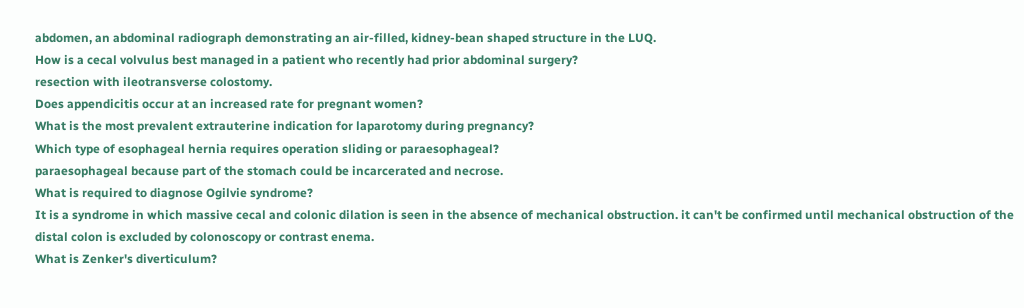abdomen, an abdominal radiograph demonstrating an air-filled, kidney-bean shaped structure in the LUQ.
How is a cecal volvulus best managed in a patient who recently had prior abdominal surgery?
resection with ileotransverse colostomy.
Does appendicitis occur at an increased rate for pregnant women?
What is the most prevalent extrauterine indication for laparotomy during pregnancy?
Which type of esophageal hernia requires operation sliding or paraesophageal?
paraesophageal because part of the stomach could be incarcerated and necrose.
What is required to diagnose Ogilvie syndrome?
It is a syndrome in which massive cecal and colonic dilation is seen in the absence of mechanical obstruction. it can't be confirmed until mechanical obstruction of the distal colon is excluded by colonoscopy or contrast enema.
What is Zenker's diverticulum?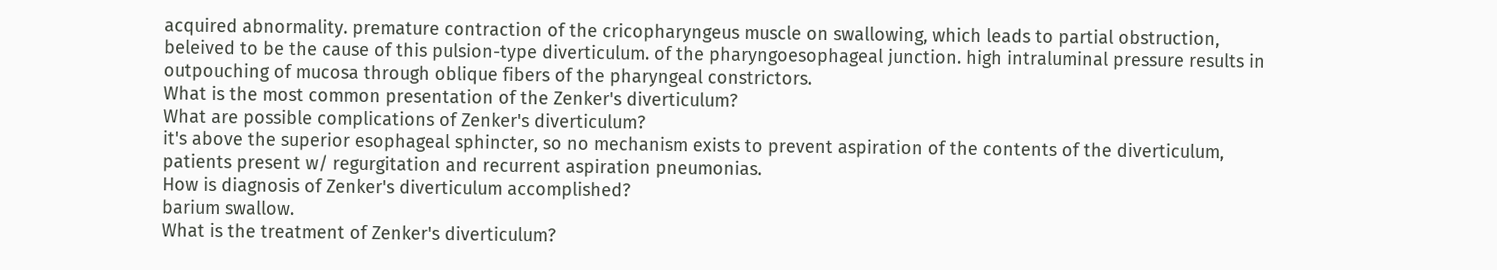acquired abnormality. premature contraction of the cricopharyngeus muscle on swallowing, which leads to partial obstruction, beleived to be the cause of this pulsion-type diverticulum. of the pharyngoesophageal junction. high intraluminal pressure results in outpouching of mucosa through oblique fibers of the pharyngeal constrictors.
What is the most common presentation of the Zenker's diverticulum?
What are possible complications of Zenker's diverticulum?
it's above the superior esophageal sphincter, so no mechanism exists to prevent aspiration of the contents of the diverticulum, patients present w/ regurgitation and recurrent aspiration pneumonias.
How is diagnosis of Zenker's diverticulum accomplished?
barium swallow.
What is the treatment of Zenker's diverticulum?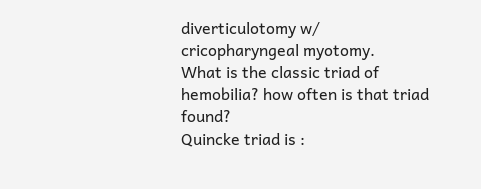diverticulotomy w/ cricopharyngeal myotomy.
What is the classic triad of hemobilia? how often is that triad found?
Quincke triad is :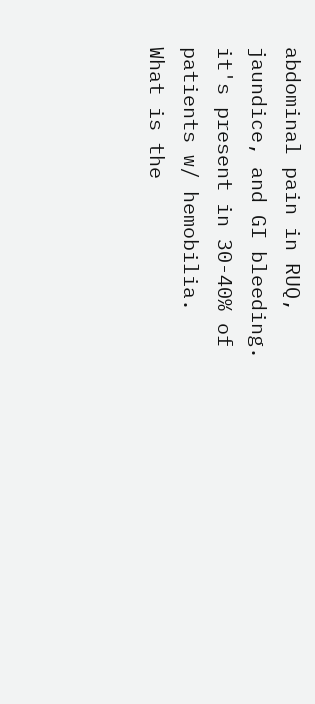abdominal pain in RUQ, jaundice, and GI bleeding. it's present in 30-40% of patients w/ hemobilia.
What is the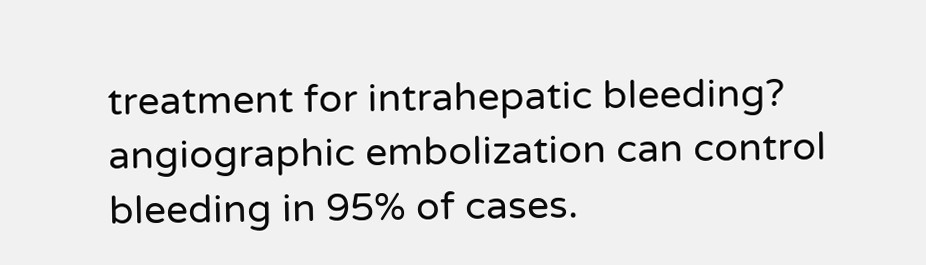treatment for intrahepatic bleeding?
angiographic embolization can control bleeding in 95% of cases.